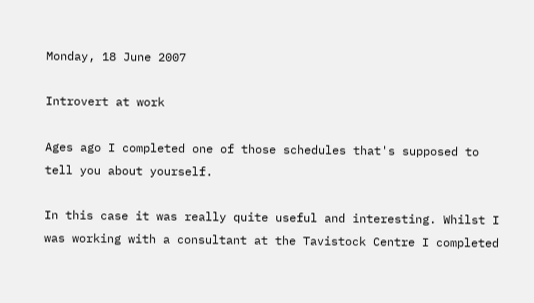Monday, 18 June 2007

Introvert at work

Ages ago I completed one of those schedules that's supposed to tell you about yourself.

In this case it was really quite useful and interesting. Whilst I was working with a consultant at the Tavistock Centre I completed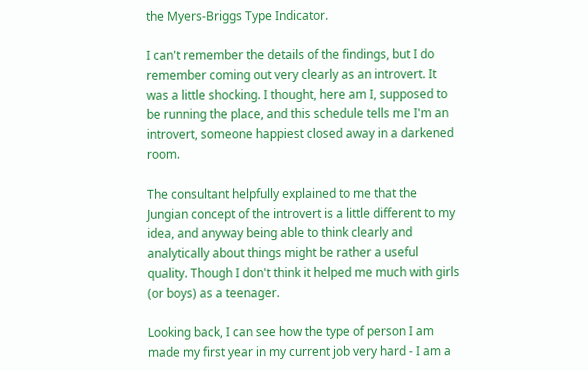the Myers-Briggs Type Indicator.

I can't remember the details of the findings, but I do remember coming out very clearly as an introvert. It was a little shocking. I thought, here am I, supposed to be running the place, and this schedule tells me I'm an introvert, someone happiest closed away in a darkened room.

The consultant helpfully explained to me that the Jungian concept of the introvert is a little different to my idea, and anyway being able to think clearly and analytically about things might be rather a useful quality. Though I don't think it helped me much with girls (or boys) as a teenager.

Looking back, I can see how the type of person I am made my first year in my current job very hard - I am a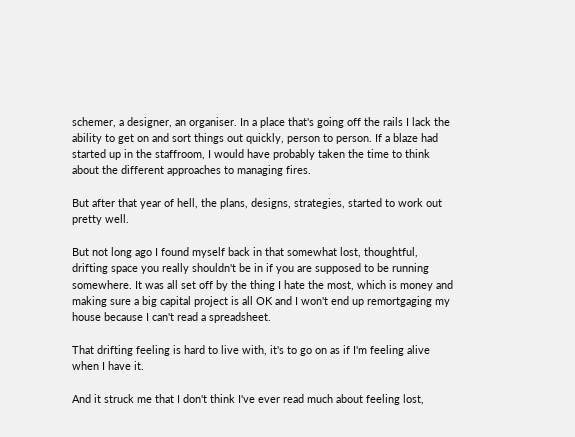schemer, a designer, an organiser. In a place that's going off the rails I lack the ability to get on and sort things out quickly, person to person. If a blaze had started up in the staffroom, I would have probably taken the time to think about the different approaches to managing fires.

But after that year of hell, the plans, designs, strategies, started to work out pretty well.

But not long ago I found myself back in that somewhat lost, thoughtful, drifting space you really shouldn't be in if you are supposed to be running somewhere. It was all set off by the thing I hate the most, which is money and making sure a big capital project is all OK and I won't end up remortgaging my house because I can't read a spreadsheet.

That drifting feeling is hard to live with, it's to go on as if I'm feeling alive when I have it.

And it struck me that I don't think I've ever read much about feeling lost,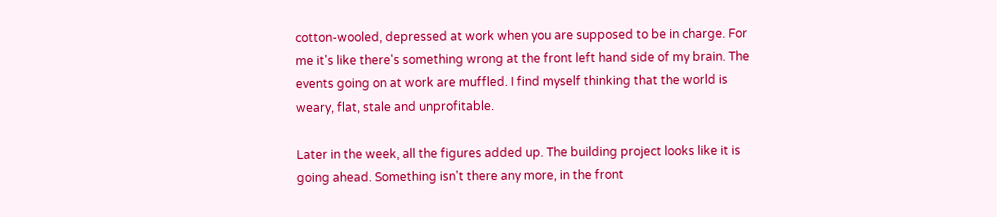cotton-wooled, depressed at work when you are supposed to be in charge. For me it's like there's something wrong at the front left hand side of my brain. The events going on at work are muffled. I find myself thinking that the world is weary, flat, stale and unprofitable.

Later in the week, all the figures added up. The building project looks like it is going ahead. Something isn't there any more, in the front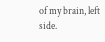of my brain, left side.